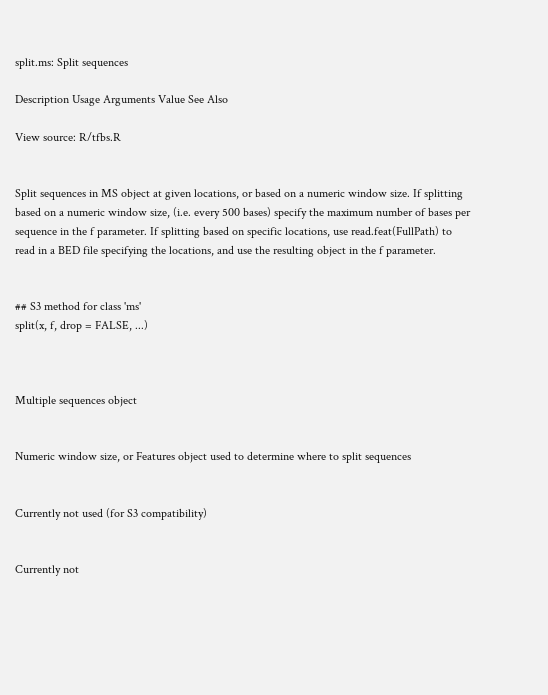split.ms: Split sequences

Description Usage Arguments Value See Also

View source: R/tfbs.R


Split sequences in MS object at given locations, or based on a numeric window size. If splitting based on a numeric window size, (i.e. every 500 bases) specify the maximum number of bases per sequence in the f parameter. If splitting based on specific locations, use read.feat(FullPath) to read in a BED file specifying the locations, and use the resulting object in the f parameter.


## S3 method for class 'ms'
split(x, f, drop = FALSE, ...)



Multiple sequences object


Numeric window size, or Features object used to determine where to split sequences


Currently not used (for S3 compatibility)


Currently not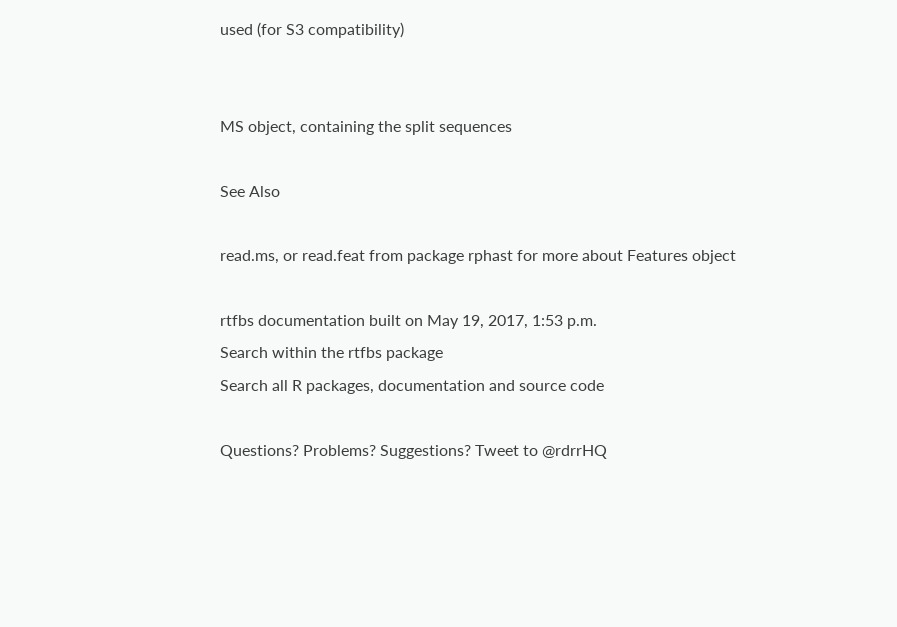used (for S3 compatibility)


MS object, containing the split sequences

See Also

read.ms, or read.feat from package rphast for more about Features object

rtfbs documentation built on May 19, 2017, 1:53 p.m.
Search within the rtfbs package
Search all R packages, documentation and source code

Questions? Problems? Suggestions? Tweet to @rdrrHQ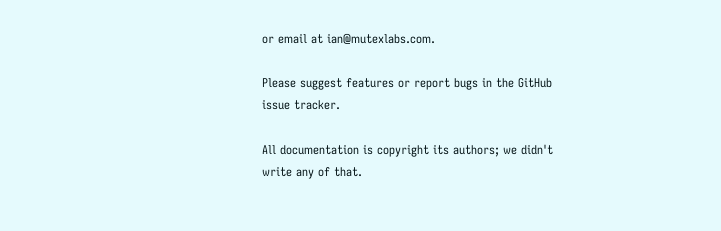or email at ian@mutexlabs.com.

Please suggest features or report bugs in the GitHub issue tracker.

All documentation is copyright its authors; we didn't write any of that.